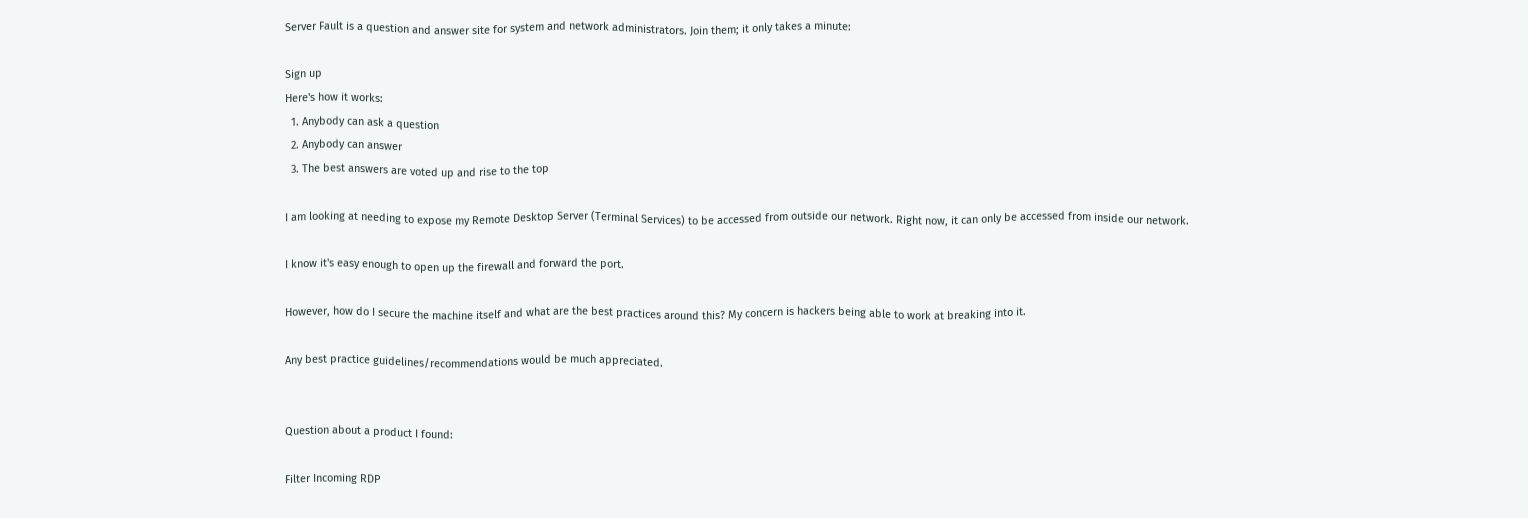Server Fault is a question and answer site for system and network administrators. Join them; it only takes a minute:

Sign up
Here's how it works:
  1. Anybody can ask a question
  2. Anybody can answer
  3. The best answers are voted up and rise to the top

I am looking at needing to expose my Remote Desktop Server (Terminal Services) to be accessed from outside our network. Right now, it can only be accessed from inside our network.

I know it's easy enough to open up the firewall and forward the port.

However, how do I secure the machine itself and what are the best practices around this? My concern is hackers being able to work at breaking into it.

Any best practice guidelines/recommendations would be much appreciated.


Question about a product I found:

Filter Incoming RDP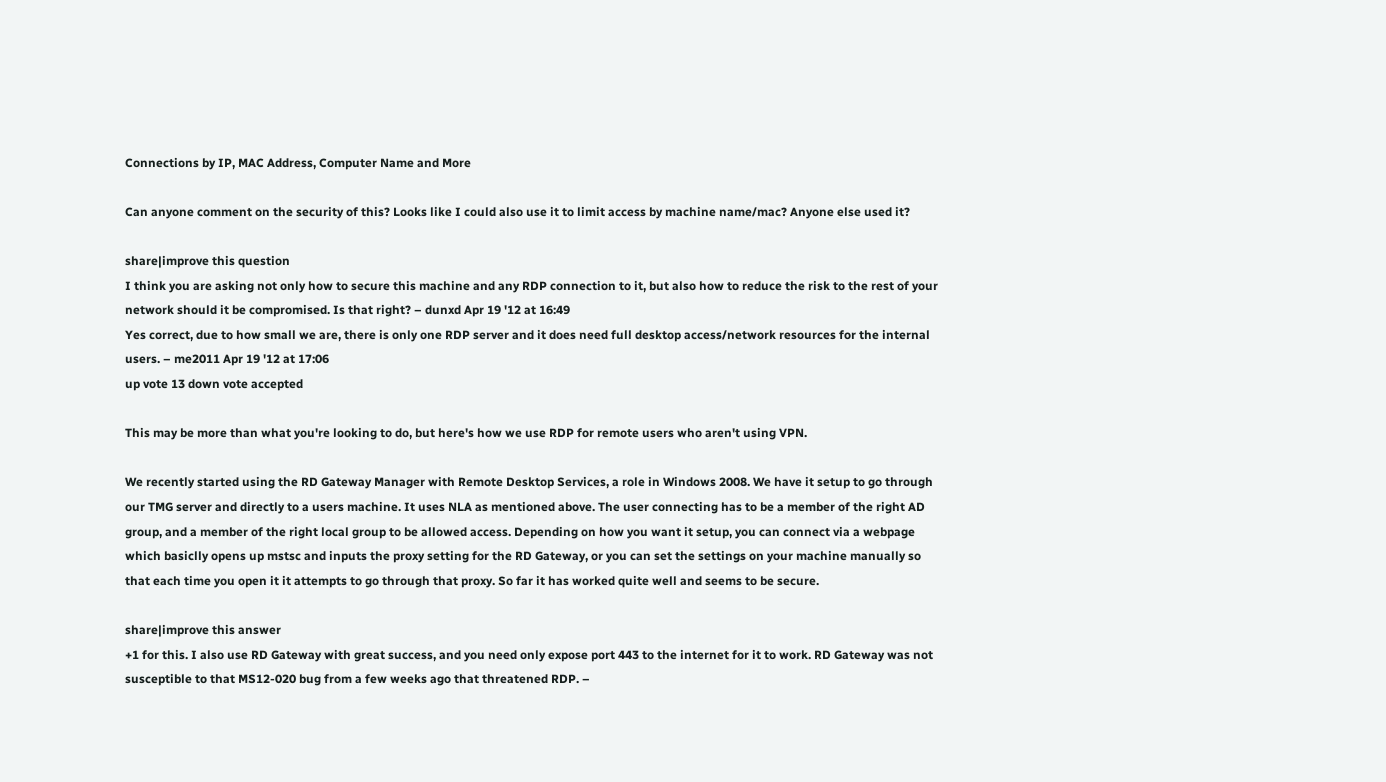Connections by IP, MAC Address, Computer Name and More

Can anyone comment on the security of this? Looks like I could also use it to limit access by machine name/mac? Anyone else used it?

share|improve this question
I think you are asking not only how to secure this machine and any RDP connection to it, but also how to reduce the risk to the rest of your network should it be compromised. Is that right? – dunxd Apr 19 '12 at 16:49
Yes correct, due to how small we are, there is only one RDP server and it does need full desktop access/network resources for the internal users. – me2011 Apr 19 '12 at 17:06
up vote 13 down vote accepted

This may be more than what you're looking to do, but here's how we use RDP for remote users who aren't using VPN.

We recently started using the RD Gateway Manager with Remote Desktop Services, a role in Windows 2008. We have it setup to go through our TMG server and directly to a users machine. It uses NLA as mentioned above. The user connecting has to be a member of the right AD group, and a member of the right local group to be allowed access. Depending on how you want it setup, you can connect via a webpage which basiclly opens up mstsc and inputs the proxy setting for the RD Gateway, or you can set the settings on your machine manually so that each time you open it it attempts to go through that proxy. So far it has worked quite well and seems to be secure.

share|improve this answer
+1 for this. I also use RD Gateway with great success, and you need only expose port 443 to the internet for it to work. RD Gateway was not susceptible to that MS12-020 bug from a few weeks ago that threatened RDP. –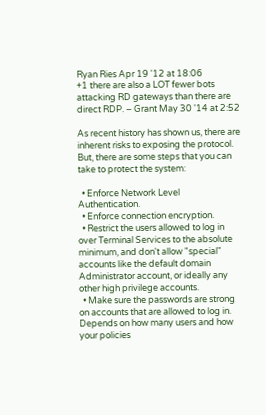Ryan Ries Apr 19 '12 at 18:06
+1 there are also a LOT fewer bots attacking RD gateways than there are direct RDP. – Grant May 30 '14 at 2:52

As recent history has shown us, there are inherent risks to exposing the protocol. But, there are some steps that you can take to protect the system:

  • Enforce Network Level Authentication.
  • Enforce connection encryption.
  • Restrict the users allowed to log in over Terminal Services to the absolute minimum, and don't allow "special" accounts like the default domain Administrator account, or ideally any other high privilege accounts.
  • Make sure the passwords are strong on accounts that are allowed to log in. Depends on how many users and how your policies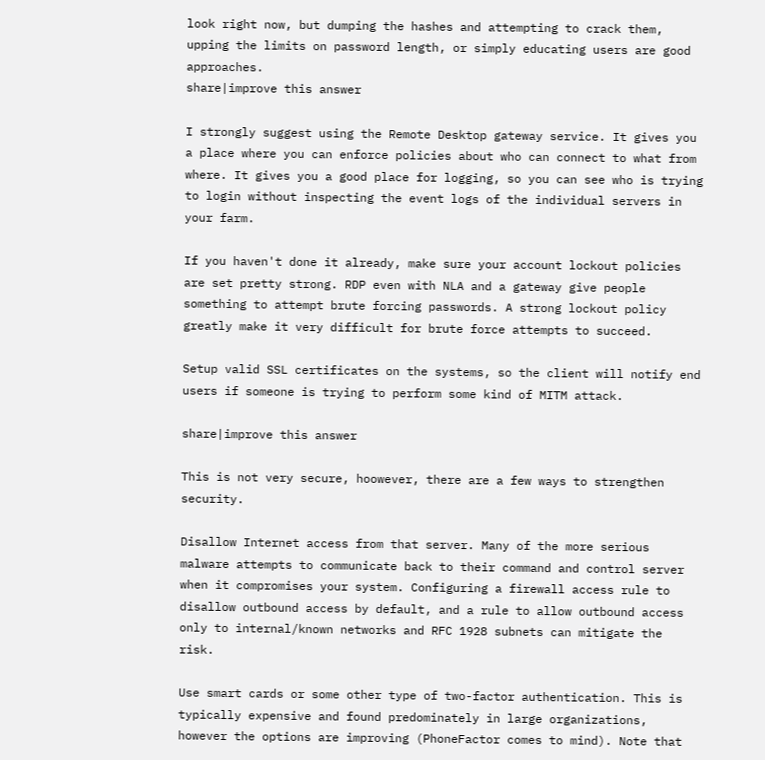look right now, but dumping the hashes and attempting to crack them, upping the limits on password length, or simply educating users are good approaches.
share|improve this answer

I strongly suggest using the Remote Desktop gateway service. It gives you a place where you can enforce policies about who can connect to what from where. It gives you a good place for logging, so you can see who is trying to login without inspecting the event logs of the individual servers in your farm.

If you haven't done it already, make sure your account lockout policies are set pretty strong. RDP even with NLA and a gateway give people something to attempt brute forcing passwords. A strong lockout policy greatly make it very difficult for brute force attempts to succeed.

Setup valid SSL certificates on the systems, so the client will notify end users if someone is trying to perform some kind of MITM attack.

share|improve this answer

This is not very secure, hoowever, there are a few ways to strengthen security.

Disallow Internet access from that server. Many of the more serious malware attempts to communicate back to their command and control server when it compromises your system. Configuring a firewall access rule to disallow outbound access by default, and a rule to allow outbound access only to internal/known networks and RFC 1928 subnets can mitigate the risk.

Use smart cards or some other type of two-factor authentication. This is typically expensive and found predominately in large organizations, however the options are improving (PhoneFactor comes to mind). Note that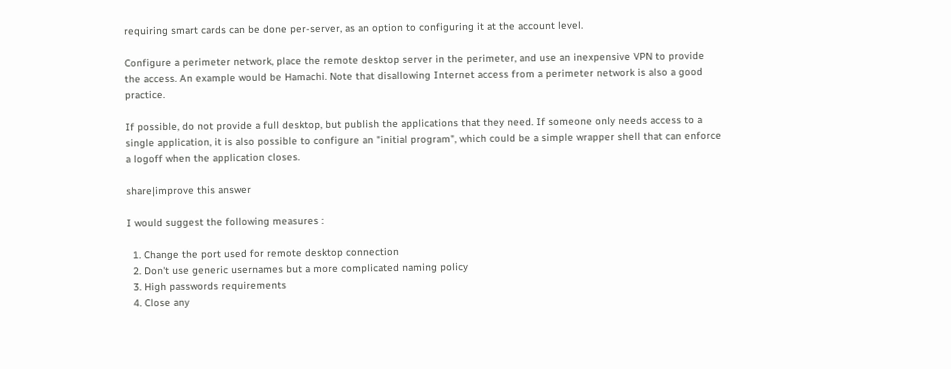requiring smart cards can be done per-server, as an option to configuring it at the account level.

Configure a perimeter network, place the remote desktop server in the perimeter, and use an inexpensive VPN to provide the access. An example would be Hamachi. Note that disallowing Internet access from a perimeter network is also a good practice.

If possible, do not provide a full desktop, but publish the applications that they need. If someone only needs access to a single application, it is also possible to configure an "initial program", which could be a simple wrapper shell that can enforce a logoff when the application closes.

share|improve this answer

I would suggest the following measures :

  1. Change the port used for remote desktop connection
  2. Don't use generic usernames but a more complicated naming policy
  3. High passwords requirements
  4. Close any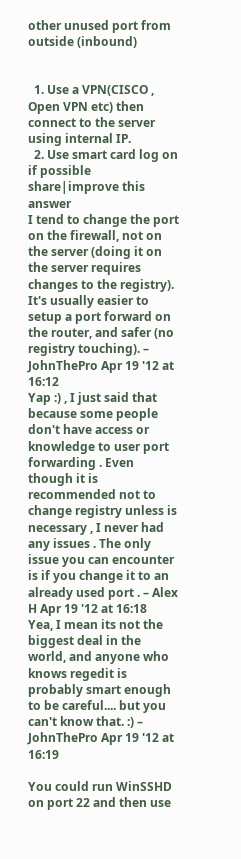other unused port from outside (inbound)


  1. Use a VPN(CISCO , Open VPN etc) then connect to the server using internal IP.
  2. Use smart card log on if possible
share|improve this answer
I tend to change the port on the firewall, not on the server (doing it on the server requires changes to the registry). It's usually easier to setup a port forward on the router, and safer (no registry touching). – JohnThePro Apr 19 '12 at 16:12
Yap :) , I just said that because some people don't have access or knowledge to user port forwarding . Even though it is recommended not to change registry unless is necessary , I never had any issues . The only issue you can encounter is if you change it to an already used port . – Alex H Apr 19 '12 at 16:18
Yea, I mean its not the biggest deal in the world, and anyone who knows regedit is probably smart enough to be careful.... but you can't know that. :) – JohnThePro Apr 19 '12 at 16:19

You could run WinSSHD on port 22 and then use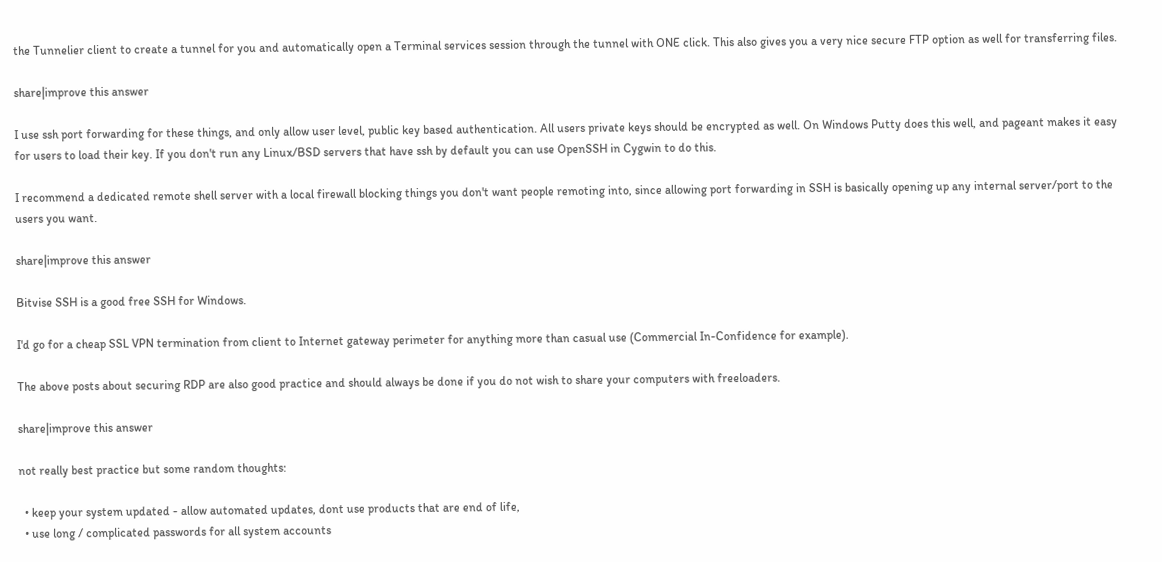the Tunnelier client to create a tunnel for you and automatically open a Terminal services session through the tunnel with ONE click. This also gives you a very nice secure FTP option as well for transferring files.

share|improve this answer

I use ssh port forwarding for these things, and only allow user level, public key based authentication. All users private keys should be encrypted as well. On Windows Putty does this well, and pageant makes it easy for users to load their key. If you don't run any Linux/BSD servers that have ssh by default you can use OpenSSH in Cygwin to do this.

I recommend a dedicated remote shell server with a local firewall blocking things you don't want people remoting into, since allowing port forwarding in SSH is basically opening up any internal server/port to the users you want.

share|improve this answer

Bitvise SSH is a good free SSH for Windows.

I'd go for a cheap SSL VPN termination from client to Internet gateway perimeter for anything more than casual use (Commercial In-Confidence for example).

The above posts about securing RDP are also good practice and should always be done if you do not wish to share your computers with freeloaders.

share|improve this answer

not really best practice but some random thoughts:

  • keep your system updated - allow automated updates, dont use products that are end of life,
  • use long / complicated passwords for all system accounts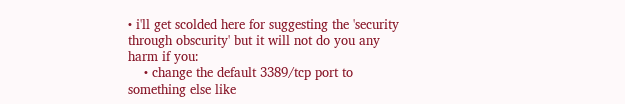• i'll get scolded here for suggesting the 'security through obscurity' but it will not do you any harm if you:
    • change the default 3389/tcp port to something else like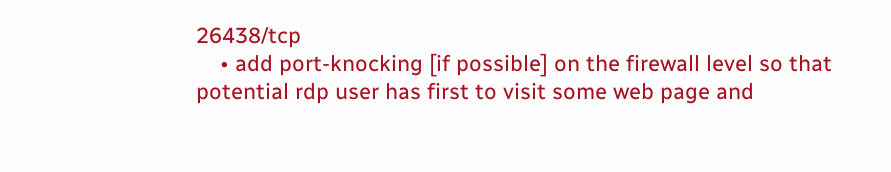26438/tcp
    • add port-knocking [if possible] on the firewall level so that potential rdp user has first to visit some web page and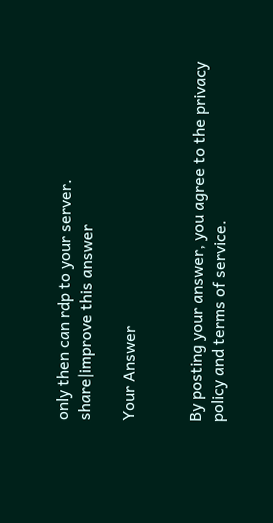only then can rdp to your server.
share|improve this answer

Your Answer


By posting your answer, you agree to the privacy policy and terms of service.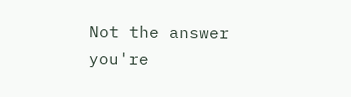Not the answer you're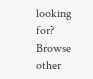looking for? Browse other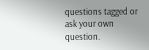questions tagged or ask your own question.